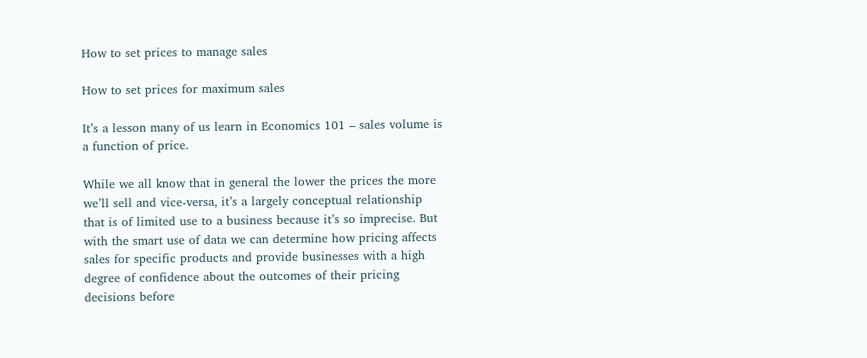How to set prices to manage sales

How to set prices for maximum sales

It’s a lesson many of us learn in Economics 101 – sales volume is a function of price.

While we all know that in general the lower the prices the more we’ll sell and vice-versa, it’s a largely conceptual relationship that is of limited use to a business because it’s so imprecise. But with the smart use of data we can determine how pricing affects sales for specific products and provide businesses with a high degree of confidence about the outcomes of their pricing decisions before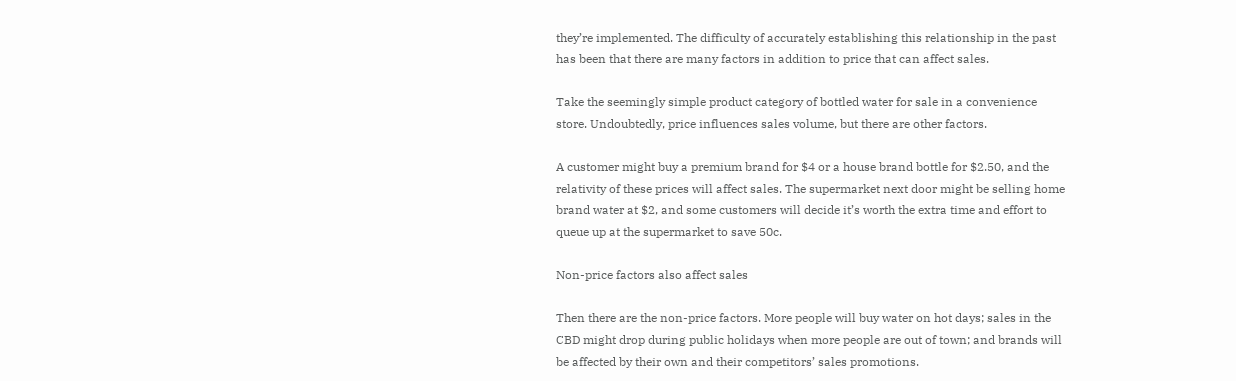they’re implemented. The difficulty of accurately establishing this relationship in the past has been that there are many factors in addition to price that can affect sales.

Take the seemingly simple product category of bottled water for sale in a convenience store. Undoubtedly, price influences sales volume, but there are other factors.

A customer might buy a premium brand for $4 or a house brand bottle for $2.50, and the relativity of these prices will affect sales. The supermarket next door might be selling home brand water at $2, and some customers will decide it’s worth the extra time and effort to queue up at the supermarket to save 50c.

Non-price factors also affect sales

Then there are the non-price factors. More people will buy water on hot days; sales in the CBD might drop during public holidays when more people are out of town; and brands will be affected by their own and their competitors’ sales promotions.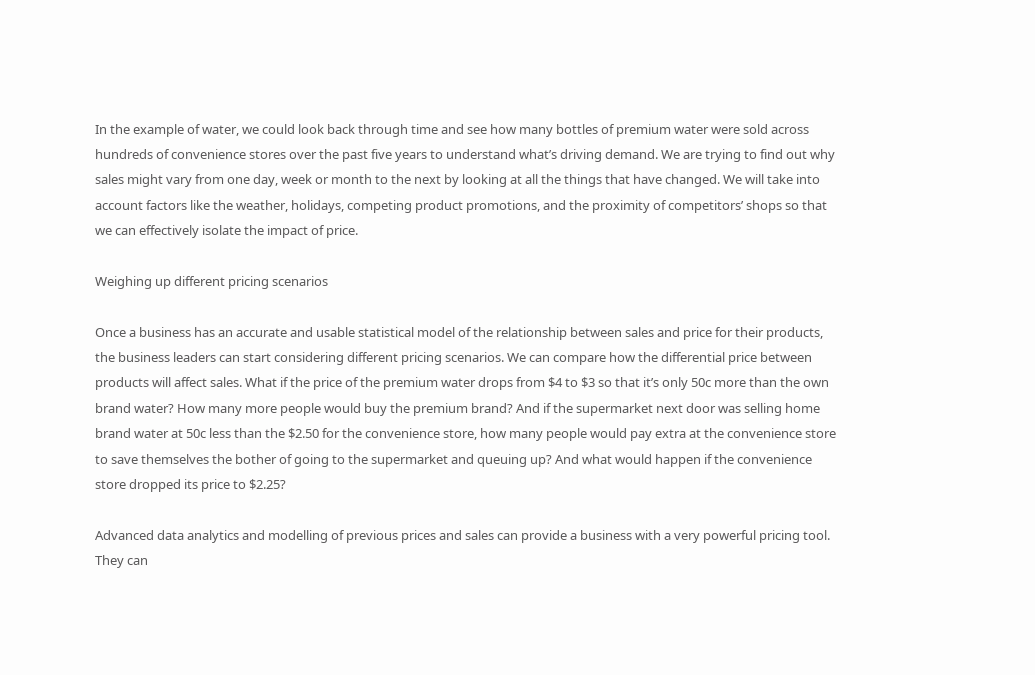In the example of water, we could look back through time and see how many bottles of premium water were sold across hundreds of convenience stores over the past five years to understand what’s driving demand. We are trying to find out why sales might vary from one day, week or month to the next by looking at all the things that have changed. We will take into account factors like the weather, holidays, competing product promotions, and the proximity of competitors’ shops so that we can effectively isolate the impact of price.

Weighing up different pricing scenarios

Once a business has an accurate and usable statistical model of the relationship between sales and price for their products, the business leaders can start considering different pricing scenarios. We can compare how the differential price between products will affect sales. What if the price of the premium water drops from $4 to $3 so that it’s only 50c more than the own brand water? How many more people would buy the premium brand? And if the supermarket next door was selling home brand water at 50c less than the $2.50 for the convenience store, how many people would pay extra at the convenience store to save themselves the bother of going to the supermarket and queuing up? And what would happen if the convenience store dropped its price to $2.25?

Advanced data analytics and modelling of previous prices and sales can provide a business with a very powerful pricing tool. They can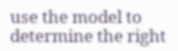use the model to determine the right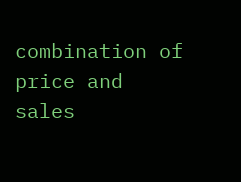combination of price and sales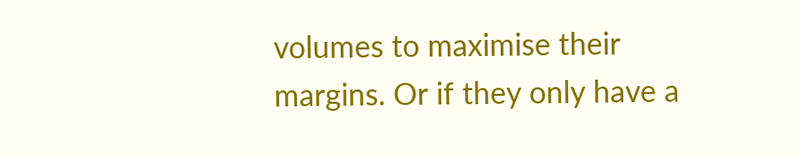volumes to maximise their margins. Or if they only have a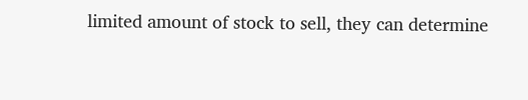limited amount of stock to sell, they can determine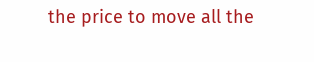the price to move all the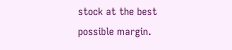stock at the best possible margin.